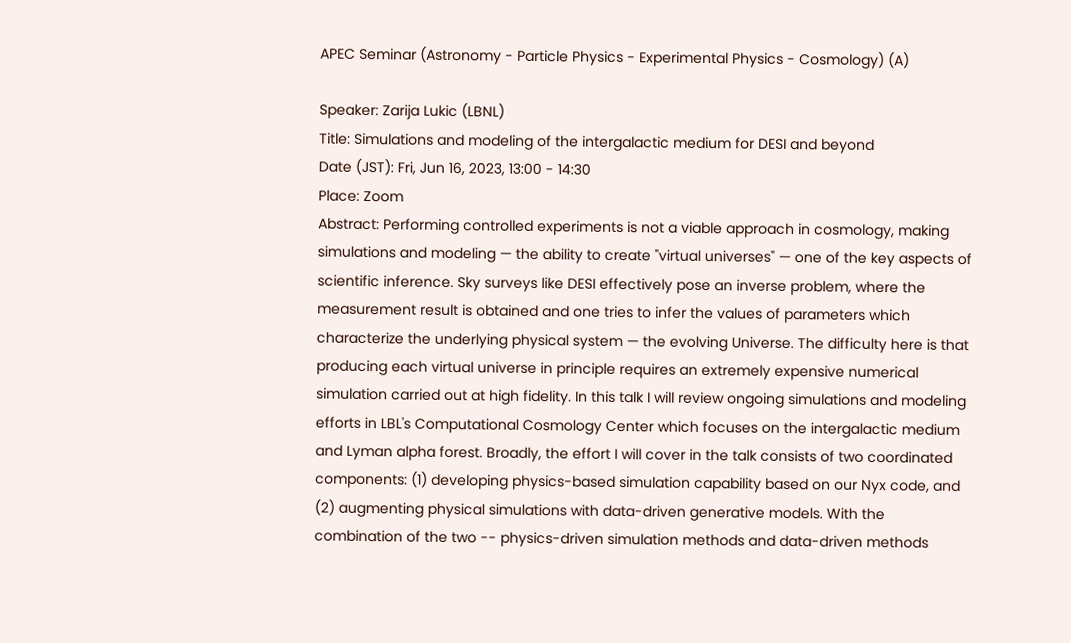APEC Seminar (Astronomy - Particle Physics - Experimental Physics - Cosmology) (A)

Speaker: Zarija Lukic (LBNL)
Title: Simulations and modeling of the intergalactic medium for DESI and beyond
Date (JST): Fri, Jun 16, 2023, 13:00 - 14:30
Place: Zoom
Abstract: Performing controlled experiments is not a viable approach in cosmology, making simulations and modeling — the ability to create "virtual universes" — one of the key aspects of scientific inference. Sky surveys like DESI effectively pose an inverse problem, where the measurement result is obtained and one tries to infer the values of parameters which characterize the underlying physical system — the evolving Universe. The difficulty here is that producing each virtual universe in principle requires an extremely expensive numerical simulation carried out at high fidelity. In this talk I will review ongoing simulations and modeling efforts in LBL's Computational Cosmology Center which focuses on the intergalactic medium and Lyman alpha forest. Broadly, the effort I will cover in the talk consists of two coordinated components: (1) developing physics-based simulation capability based on our Nyx code, and (2) augmenting physical simulations with data-driven generative models. With the combination of the two -- physics-driven simulation methods and data-driven methods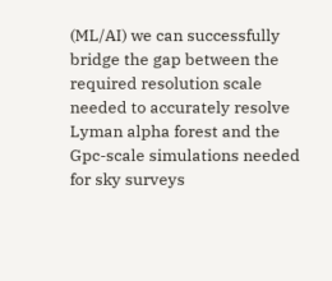(ML/AI) we can successfully bridge the gap between the required resolution scale needed to accurately resolve Lyman alpha forest and the Gpc-scale simulations needed for sky surveys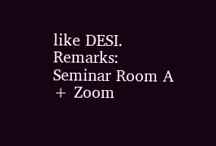like DESI.
Remarks: Seminar Room A + Zoom